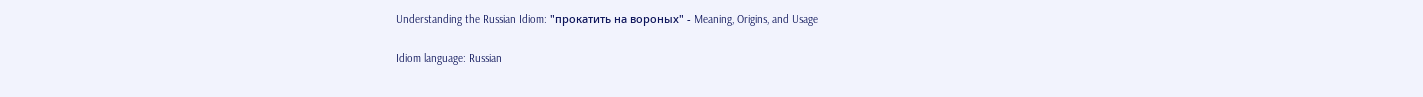Understanding the Russian Idiom: "прокатить на вороных" - Meaning, Origins, and Usage

Idiom language: Russian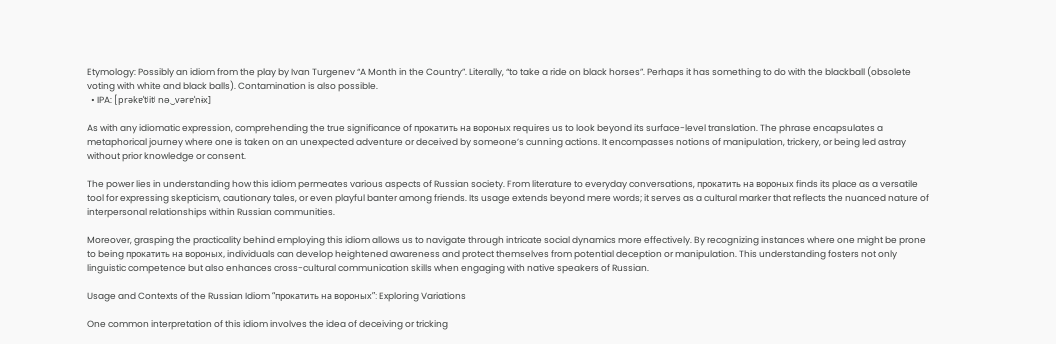Etymology: Possibly an idiom from the play by Ivan Turgenev “A Month in the Country”. Literally, “to take a ride on black horses”. Perhaps it has something to do with the blackball (obsolete voting with white and black balls). Contamination is also possible.
  • IPA: [prəkɐˈtʲitʲ nə‿vərɐˈnɨx]

As with any idiomatic expression, comprehending the true significance of прокатить на вороных requires us to look beyond its surface-level translation. The phrase encapsulates a metaphorical journey where one is taken on an unexpected adventure or deceived by someone’s cunning actions. It encompasses notions of manipulation, trickery, or being led astray without prior knowledge or consent.

The power lies in understanding how this idiom permeates various aspects of Russian society. From literature to everyday conversations, прокатить на вороных finds its place as a versatile tool for expressing skepticism, cautionary tales, or even playful banter among friends. Its usage extends beyond mere words; it serves as a cultural marker that reflects the nuanced nature of interpersonal relationships within Russian communities.

Moreover, grasping the practicality behind employing this idiom allows us to navigate through intricate social dynamics more effectively. By recognizing instances where one might be prone to being прокатить на вороных, individuals can develop heightened awareness and protect themselves from potential deception or manipulation. This understanding fosters not only linguistic competence but also enhances cross-cultural communication skills when engaging with native speakers of Russian.

Usage and Contexts of the Russian Idiom “прокатить на вороных”: Exploring Variations

One common interpretation of this idiom involves the idea of deceiving or tricking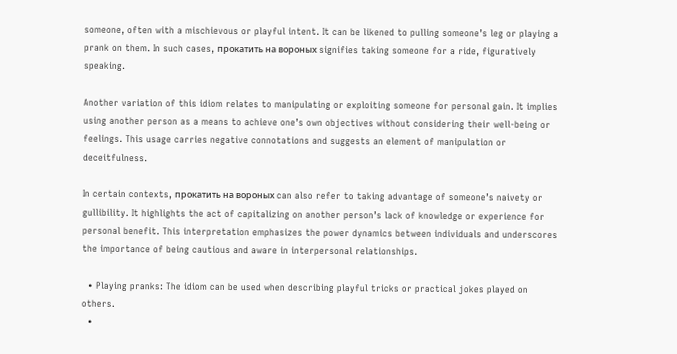someone, often with a mischievous or playful intent. It can be likened to pulling someone’s leg or playing a prank on them. In such cases, прокатить на вороных signifies taking someone for a ride, figuratively speaking.

Another variation of this idiom relates to manipulating or exploiting someone for personal gain. It implies using another person as a means to achieve one’s own objectives without considering their well-being or feelings. This usage carries negative connotations and suggests an element of manipulation or deceitfulness.

In certain contexts, прокатить на вороных can also refer to taking advantage of someone’s naivety or gullibility. It highlights the act of capitalizing on another person’s lack of knowledge or experience for personal benefit. This interpretation emphasizes the power dynamics between individuals and underscores the importance of being cautious and aware in interpersonal relationships.

  • Playing pranks: The idiom can be used when describing playful tricks or practical jokes played on others.
  •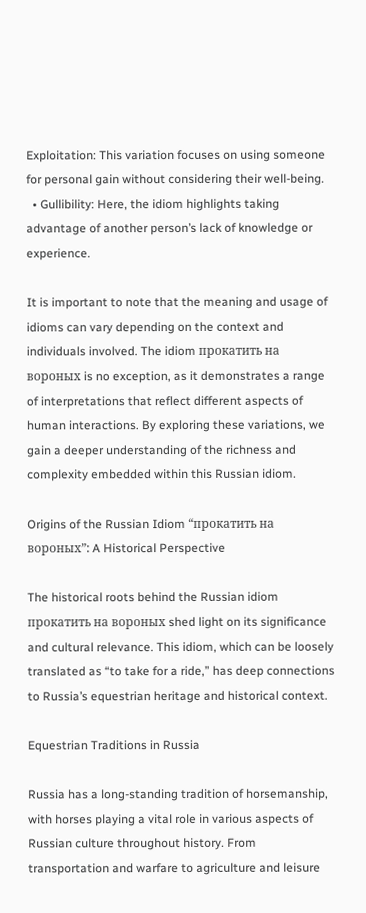Exploitation: This variation focuses on using someone for personal gain without considering their well-being.
  • Gullibility: Here, the idiom highlights taking advantage of another person’s lack of knowledge or experience.

It is important to note that the meaning and usage of idioms can vary depending on the context and individuals involved. The idiom прокатить на вороных is no exception, as it demonstrates a range of interpretations that reflect different aspects of human interactions. By exploring these variations, we gain a deeper understanding of the richness and complexity embedded within this Russian idiom.

Origins of the Russian Idiom “прокатить на вороных”: A Historical Perspective

The historical roots behind the Russian idiom прокатить на вороных shed light on its significance and cultural relevance. This idiom, which can be loosely translated as “to take for a ride,” has deep connections to Russia’s equestrian heritage and historical context.

Equestrian Traditions in Russia

Russia has a long-standing tradition of horsemanship, with horses playing a vital role in various aspects of Russian culture throughout history. From transportation and warfare to agriculture and leisure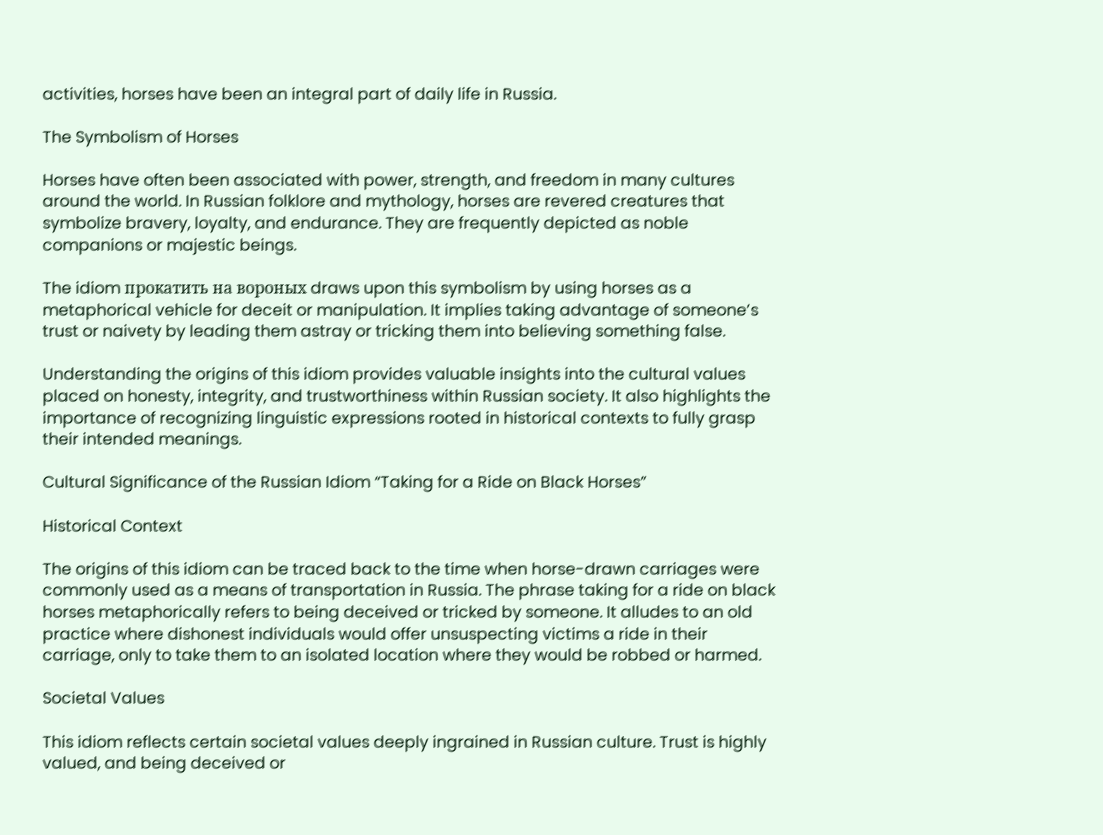activities, horses have been an integral part of daily life in Russia.

The Symbolism of Horses

Horses have often been associated with power, strength, and freedom in many cultures around the world. In Russian folklore and mythology, horses are revered creatures that symbolize bravery, loyalty, and endurance. They are frequently depicted as noble companions or majestic beings.

The idiom прокатить на вороных draws upon this symbolism by using horses as a metaphorical vehicle for deceit or manipulation. It implies taking advantage of someone’s trust or naivety by leading them astray or tricking them into believing something false.

Understanding the origins of this idiom provides valuable insights into the cultural values placed on honesty, integrity, and trustworthiness within Russian society. It also highlights the importance of recognizing linguistic expressions rooted in historical contexts to fully grasp their intended meanings.

Cultural Significance of the Russian Idiom “Taking for a Ride on Black Horses”

Historical Context

The origins of this idiom can be traced back to the time when horse-drawn carriages were commonly used as a means of transportation in Russia. The phrase taking for a ride on black horses metaphorically refers to being deceived or tricked by someone. It alludes to an old practice where dishonest individuals would offer unsuspecting victims a ride in their carriage, only to take them to an isolated location where they would be robbed or harmed.

Societal Values

This idiom reflects certain societal values deeply ingrained in Russian culture. Trust is highly valued, and being deceived or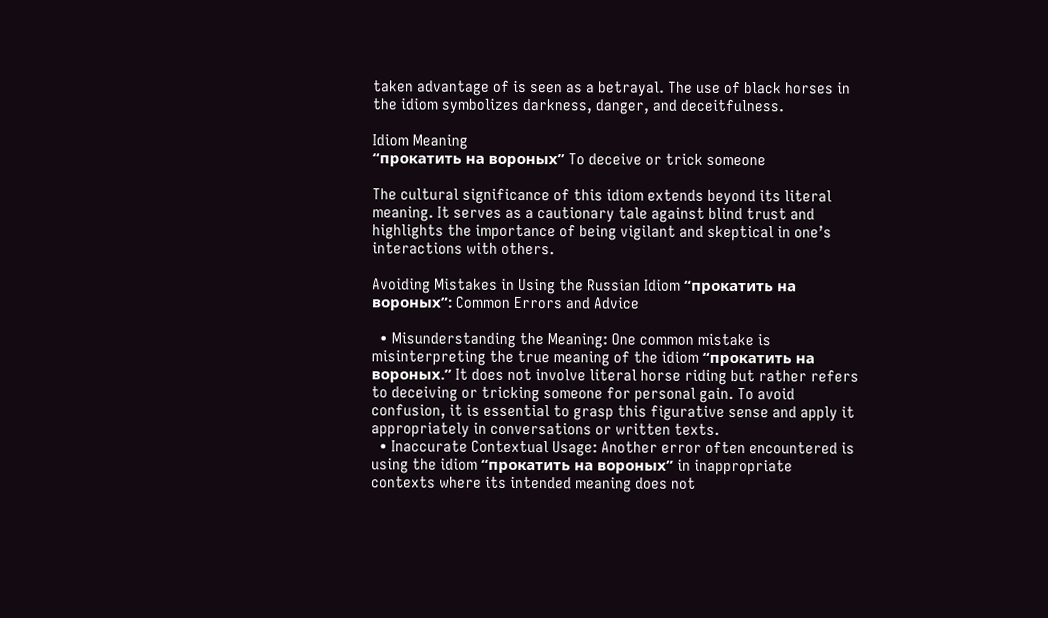taken advantage of is seen as a betrayal. The use of black horses in the idiom symbolizes darkness, danger, and deceitfulness.

Idiom Meaning
“прокатить на вороных” To deceive or trick someone

The cultural significance of this idiom extends beyond its literal meaning. It serves as a cautionary tale against blind trust and highlights the importance of being vigilant and skeptical in one’s interactions with others.

Avoiding Mistakes in Using the Russian Idiom “прокатить на вороных”: Common Errors and Advice

  • Misunderstanding the Meaning: One common mistake is misinterpreting the true meaning of the idiom “прокатить на вороных.” It does not involve literal horse riding but rather refers to deceiving or tricking someone for personal gain. To avoid confusion, it is essential to grasp this figurative sense and apply it appropriately in conversations or written texts.
  • Inaccurate Contextual Usage: Another error often encountered is using the idiom “прокатить на вороных” in inappropriate contexts where its intended meaning does not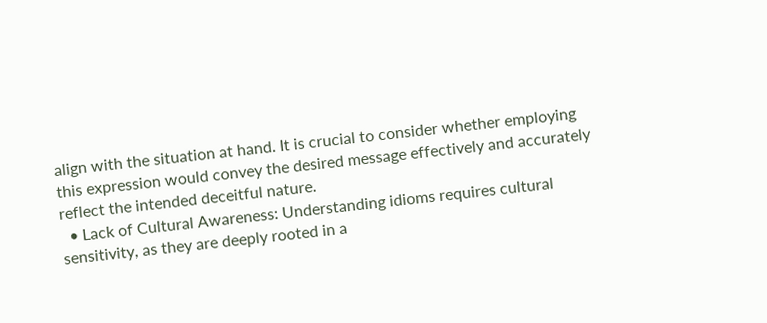align with the situation at hand. It is crucial to consider whether employing this expression would convey the desired message effectively and accurately reflect the intended deceitful nature.
  • Lack of Cultural Awareness: Understanding idioms requires cultural sensitivity, as they are deeply rooted in a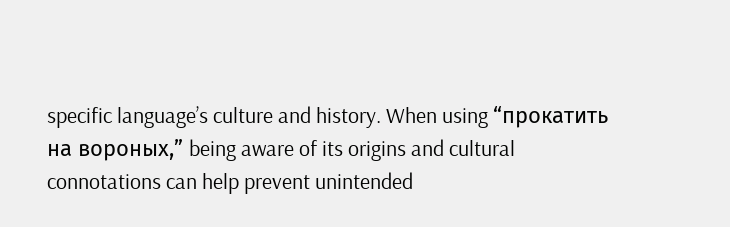specific language’s culture and history. When using “прокатить на вороных,” being aware of its origins and cultural connotations can help prevent unintended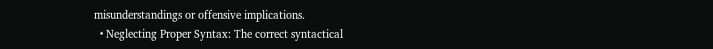misunderstandings or offensive implications.
  • Neglecting Proper Syntax: The correct syntactical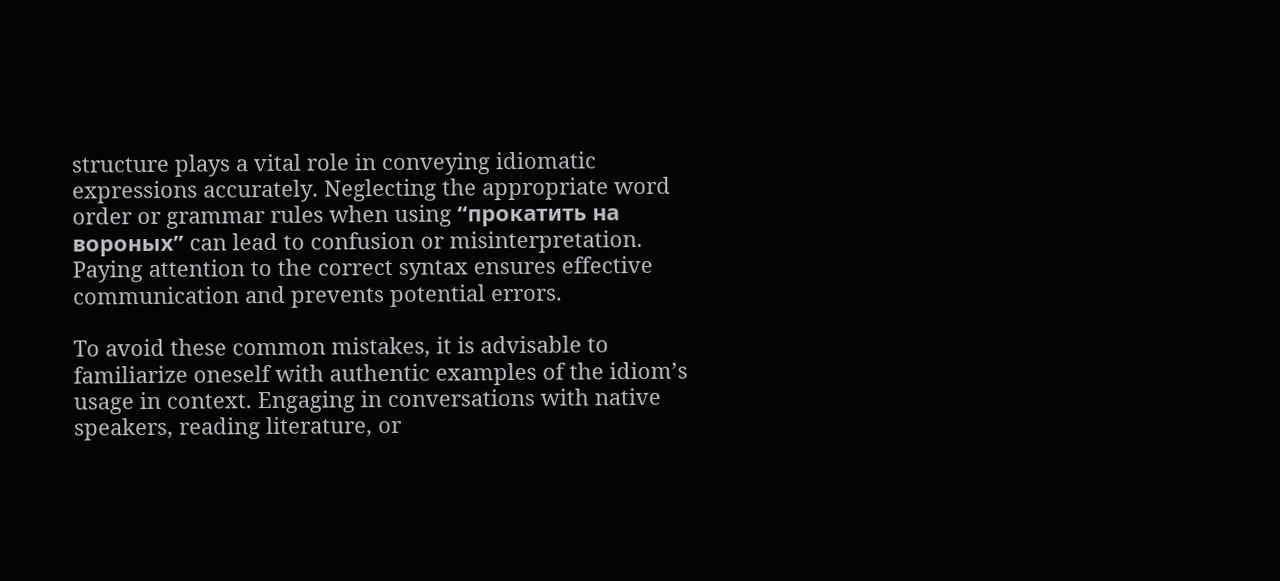structure plays a vital role in conveying idiomatic expressions accurately. Neglecting the appropriate word order or grammar rules when using “прокатить на вороных” can lead to confusion or misinterpretation. Paying attention to the correct syntax ensures effective communication and prevents potential errors.

To avoid these common mistakes, it is advisable to familiarize oneself with authentic examples of the idiom’s usage in context. Engaging in conversations with native speakers, reading literature, or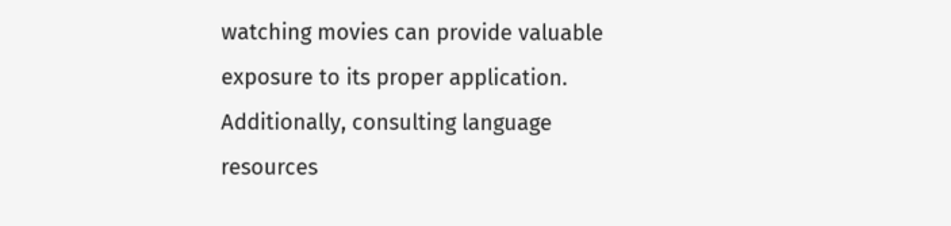watching movies can provide valuable exposure to its proper application. Additionally, consulting language resources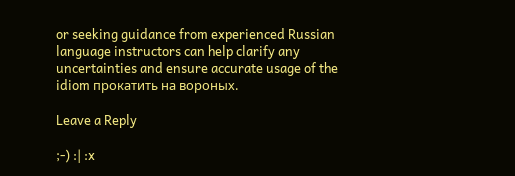or seeking guidance from experienced Russian language instructors can help clarify any uncertainties and ensure accurate usage of the idiom прокатить на вороных.

Leave a Reply

;-) :| :x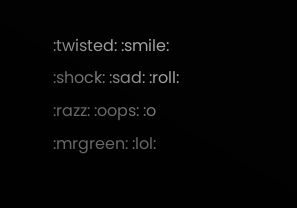:twisted: :smile: :shock: :sad: :roll: :razz: :oops: :o :mrgreen: :lol: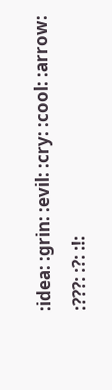:idea: :grin: :evil: :cry: :cool: :arrow: :???: :?: :!: